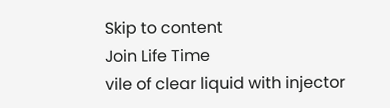Skip to content
Join Life Time
vile of clear liquid with injector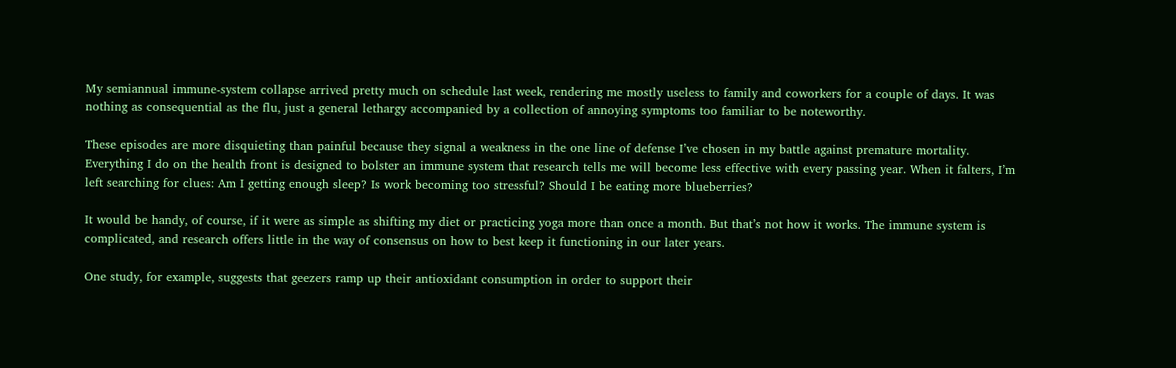My semiannual immune-system collapse arrived pretty much on schedule last week, rendering me mostly useless to family and coworkers for a couple of days. It was nothing as consequential as the flu, just a general lethargy accompanied by a collection of annoying symptoms too familiar to be noteworthy.

These episodes are more disquieting than painful because they signal a weakness in the one line of defense I’ve chosen in my battle against premature mortality. Everything I do on the health front is designed to bolster an immune system that research tells me will become less effective with every passing year. When it falters, I’m left searching for clues: Am I getting enough sleep? Is work becoming too stressful? Should I be eating more blueberries?

It would be handy, of course, if it were as simple as shifting my diet or practicing yoga more than once a month. But that’s not how it works. The immune system is complicated, and research offers little in the way of consensus on how to best keep it functioning in our later years.

One study, for example, suggests that geezers ramp up their antioxidant consumption in order to support their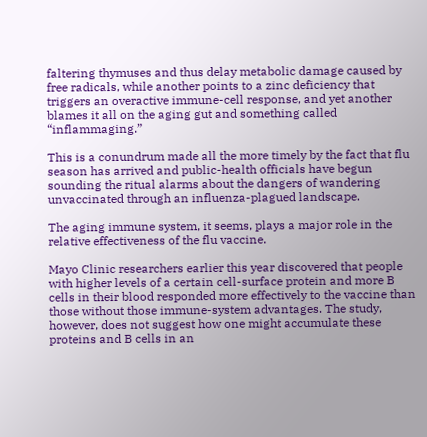faltering thymuses and thus delay metabolic damage caused by free radicals, while another points to a zinc deficiency that triggers an overactive immune-cell response, and yet another blames it all on the aging gut and something called “inflammaging.”

This is a conundrum made all the more timely by the fact that flu season has arrived and public-health officials have begun sounding the ritual alarms about the dangers of wandering unvaccinated through an influenza-plagued landscape.

The aging immune system, it seems, plays a major role in the relative effectiveness of the flu vaccine.

Mayo Clinic researchers earlier this year discovered that people with higher levels of a certain cell-surface protein and more B cells in their blood responded more effectively to the vaccine than those without those immune-system advantages. The study, however, does not suggest how one might accumulate these proteins and B cells in an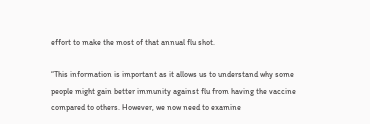effort to make the most of that annual flu shot.

“This information is important as it allows us to understand why some people might gain better immunity against flu from having the vaccine compared to others. However, we now need to examine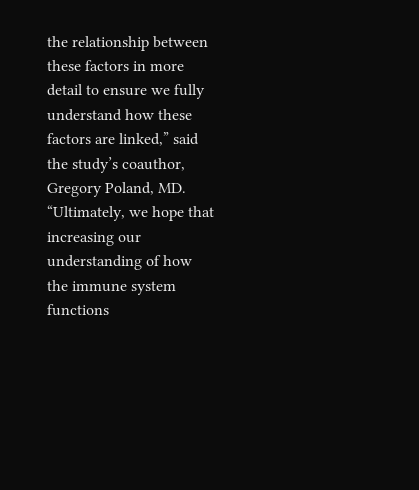the relationship between these factors in more detail to ensure we fully understand how these factors are linked,” said the study’s coauthor, Gregory Poland, MD. “Ultimately, we hope that increasing our understanding of how the immune system functions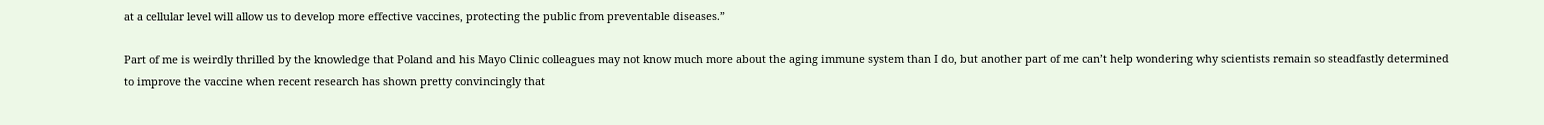at a cellular level will allow us to develop more effective vaccines, protecting the public from preventable diseases.”

Part of me is weirdly thrilled by the knowledge that Poland and his Mayo Clinic colleagues may not know much more about the aging immune system than I do, but another part of me can’t help wondering why scientists remain so steadfastly determined to improve the vaccine when recent research has shown pretty convincingly that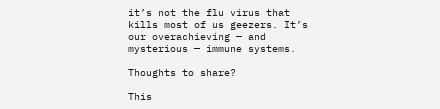it’s not the flu virus that kills most of us geezers. It’s our overachieving — and mysterious — immune systems.

Thoughts to share?

This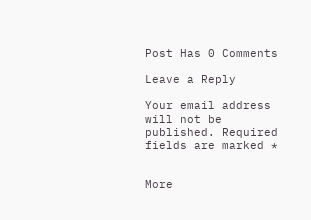Post Has 0 Comments

Leave a Reply

Your email address will not be published. Required fields are marked *


More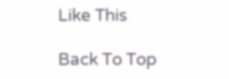Like This

Back To Top